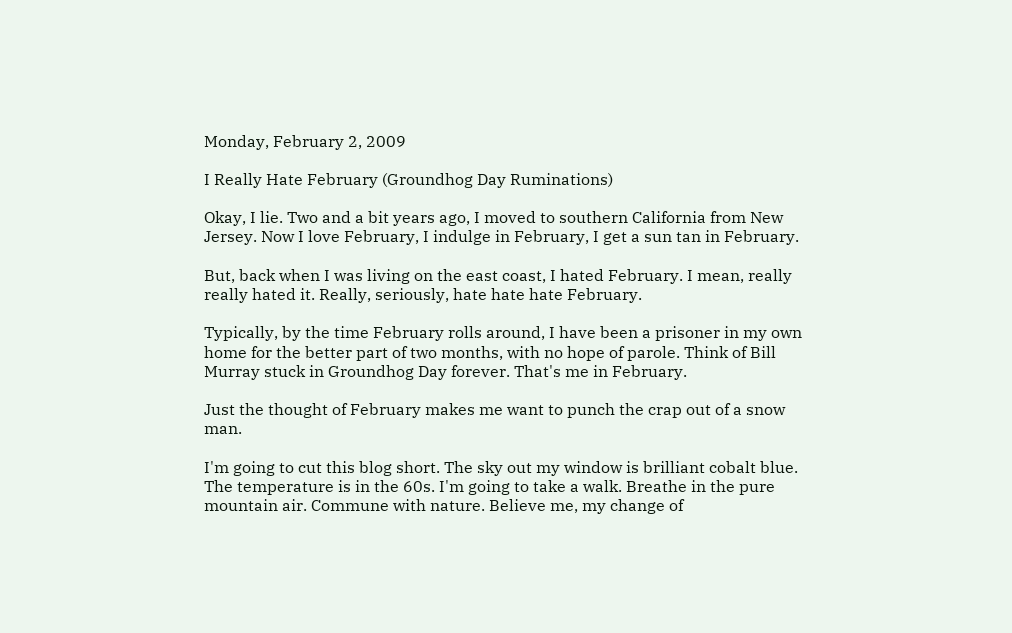Monday, February 2, 2009

I Really Hate February (Groundhog Day Ruminations)

Okay, I lie. Two and a bit years ago, I moved to southern California from New Jersey. Now I love February, I indulge in February, I get a sun tan in February.

But, back when I was living on the east coast, I hated February. I mean, really really hated it. Really, seriously, hate hate hate February.

Typically, by the time February rolls around, I have been a prisoner in my own home for the better part of two months, with no hope of parole. Think of Bill Murray stuck in Groundhog Day forever. That's me in February.

Just the thought of February makes me want to punch the crap out of a snow man.

I'm going to cut this blog short. The sky out my window is brilliant cobalt blue. The temperature is in the 60s. I'm going to take a walk. Breathe in the pure mountain air. Commune with nature. Believe me, my change of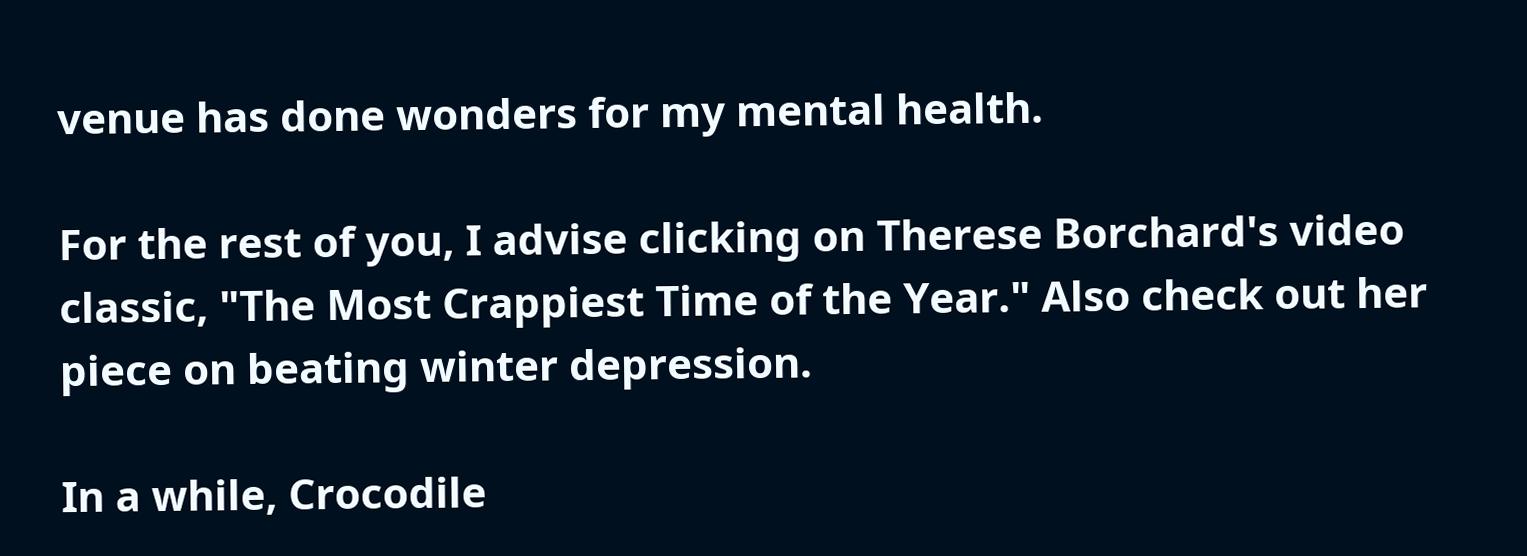venue has done wonders for my mental health.

For the rest of you, I advise clicking on Therese Borchard's video classic, "The Most Crappiest Time of the Year." Also check out her piece on beating winter depression.

In a while, Crocodile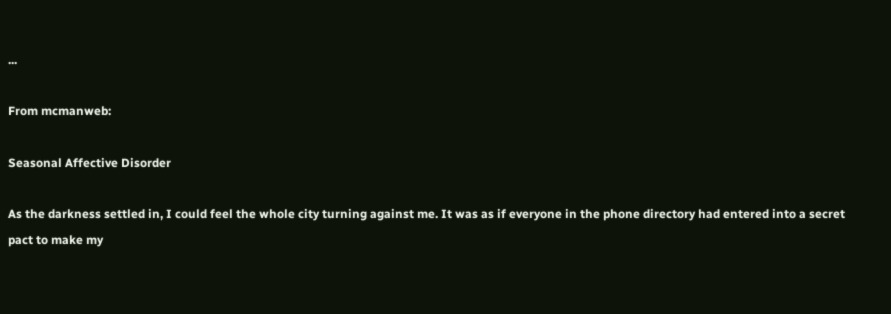...

From mcmanweb:

Seasonal Affective Disorder

As the darkness settled in, I could feel the whole city turning against me. It was as if everyone in the phone directory had entered into a secret pact to make my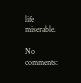life miserable.

No comments: